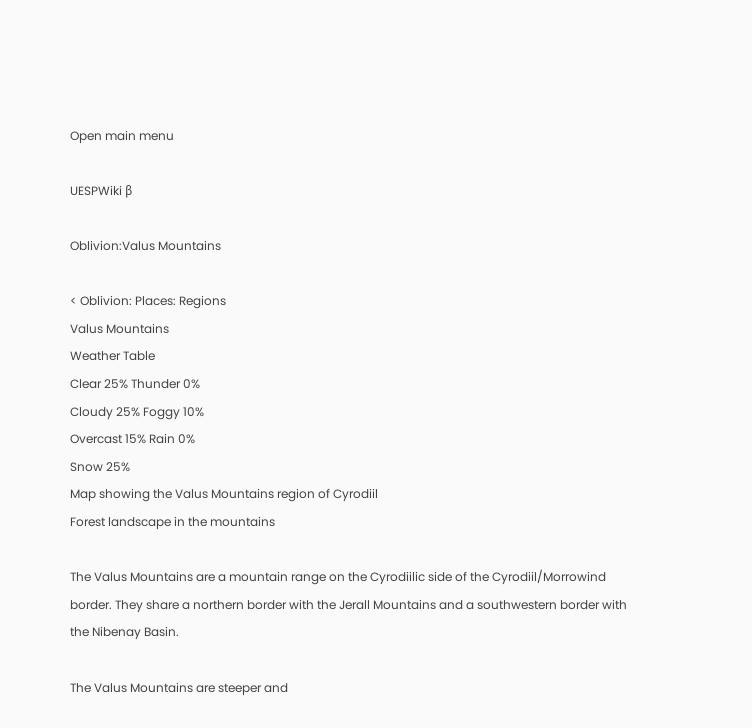Open main menu

UESPWiki β

Oblivion:Valus Mountains

< Oblivion: Places: Regions
Valus Mountains
Weather Table
Clear 25% Thunder 0%
Cloudy 25% Foggy 10%
Overcast 15% Rain 0%
Snow 25%
Map showing the Valus Mountains region of Cyrodiil
Forest landscape in the mountains

The Valus Mountains are a mountain range on the Cyrodiilic side of the Cyrodiil/Morrowind border. They share a northern border with the Jerall Mountains and a southwestern border with the Nibenay Basin.

The Valus Mountains are steeper and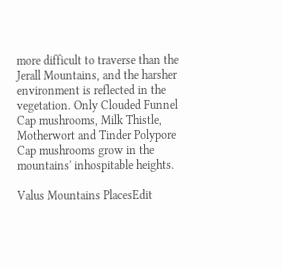more difficult to traverse than the Jerall Mountains, and the harsher environment is reflected in the vegetation. Only Clouded Funnel Cap mushrooms, Milk Thistle, Motherwort and Tinder Polypore Cap mushrooms grow in the mountains' inhospitable heights.

Valus Mountains PlacesEdit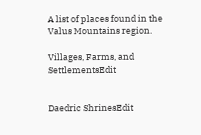A list of places found in the Valus Mountains region.

Villages, Farms, and SettlementsEdit


Daedric ShrinesEdit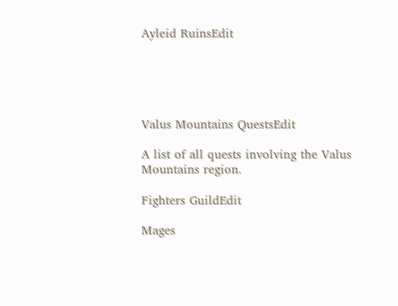Ayleid RuinsEdit





Valus Mountains QuestsEdit

A list of all quests involving the Valus Mountains region.

Fighters GuildEdit

Mages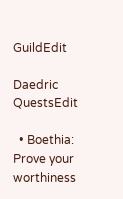GuildEdit

Daedric QuestsEdit

  • Boethia: Prove your worthiness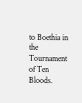to Boethia in the Tournament of Ten Bloods.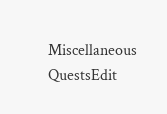Miscellaneous QuestsEdit